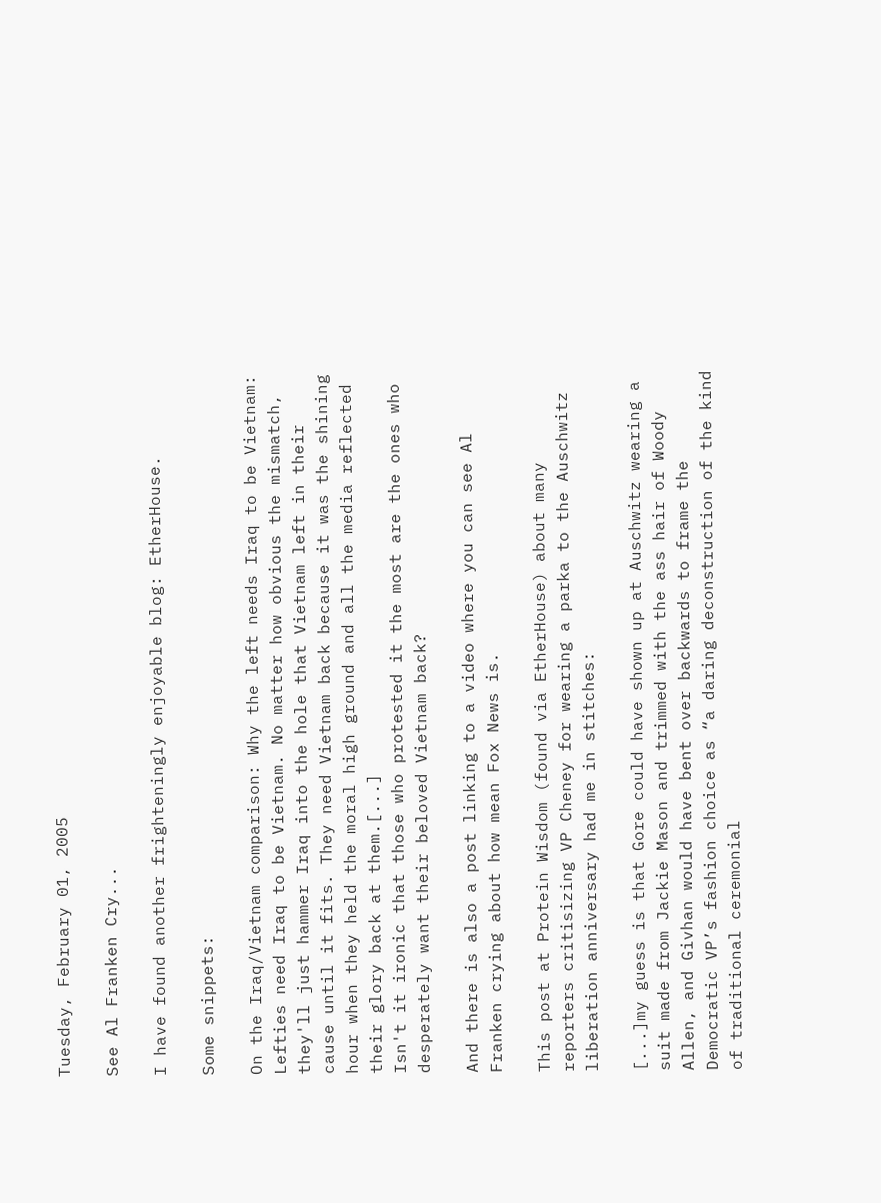Tuesday, February 01, 2005

See Al Franken Cry...

I have found another frighteningly enjoyable blog: EtherHouse.

Some snippets:

On the Iraq/Vietnam comparison: Why the left needs Iraq to be Vietnam:
Lefties need Iraq to be Vietnam. No matter how obvious the mismatch, they'll just hammer Iraq into the hole that Vietnam left in their cause until it fits. They need Vietnam back because it was the shining hour when they held the moral high ground and all the media reflected their glory back at them.[...]
Isn't it ironic that those who protested it the most are the ones who desperately want their beloved Vietnam back?

And there is also a post linking to a video where you can see Al Franken crying about how mean Fox News is.

This post at Protein Wisdom (found via EtherHouse) about many reporters critisizing VP Cheney for wearing a parka to the Auschwitz liberation anniversary had me in stitches:

[...]my guess is that Gore could have shown up at Auschwitz wearing a suit made from Jackie Mason and trimmed with the ass hair of Woody Allen, and Givhan would have bent over backwards to frame the Democratic VP’s fashion choice as “a daring deconstruction of the kind of traditional ceremonial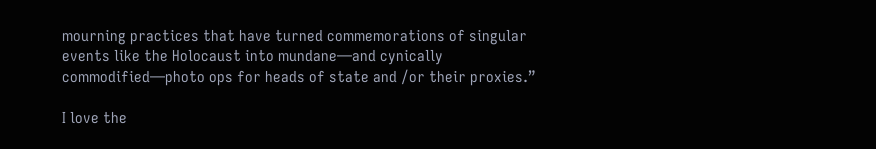mourning practices that have turned commemorations of singular events like the Holocaust into mundane—and cynically commodified—photo ops for heads of state and /or their proxies.”

I love the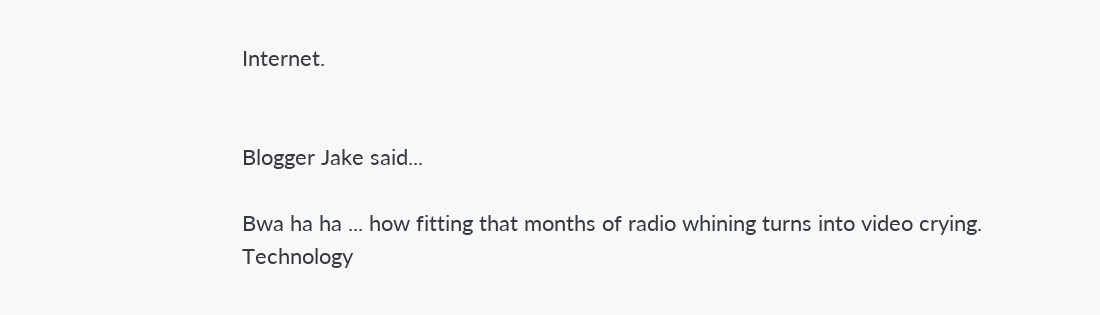Internet.


Blogger Jake said...

Bwa ha ha ... how fitting that months of radio whining turns into video crying. Technology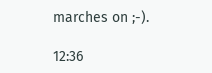marches on ;-).

12:36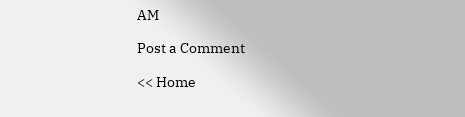AM

Post a Comment

<< Home